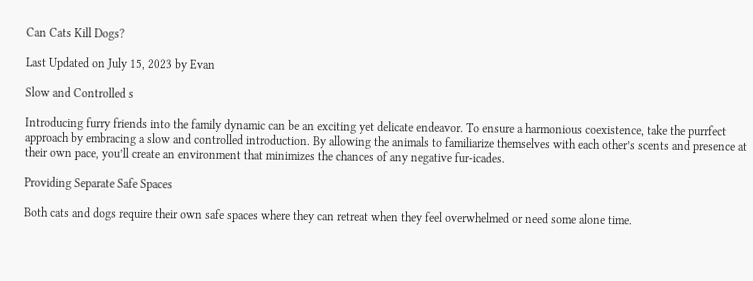Can Cats Kill Dogs?

Last Updated on July 15, 2023 by Evan

Slow and Controlled s

Introducing furry friends into the family dynamic can be an exciting yet delicate endeavor. To ensure a harmonious coexistence, take the purrfect approach by embracing a slow and controlled introduction. By allowing the animals to familiarize themselves with each other’s scents and presence at their own pace, you’ll create an environment that minimizes the chances of any negative fur-icades.

Providing Separate Safe Spaces

Both cats and dogs require their own safe spaces where they can retreat when they feel overwhelmed or need some alone time.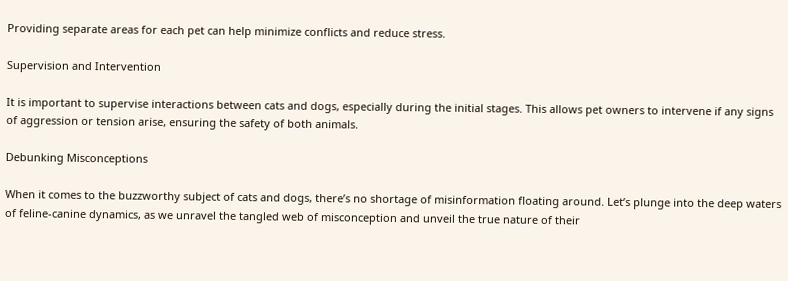Providing separate areas for each pet can help minimize conflicts and reduce stress.

Supervision and Intervention

It is important to supervise interactions between cats and dogs, especially during the initial stages. This allows pet owners to intervene if any signs of aggression or tension arise, ensuring the safety of both animals.

Debunking Misconceptions

When it comes to the buzzworthy subject of cats and dogs, there’s no shortage of misinformation floating around. Let’s plunge into the deep waters of feline-canine dynamics, as we unravel the tangled web of misconception and unveil the true nature of their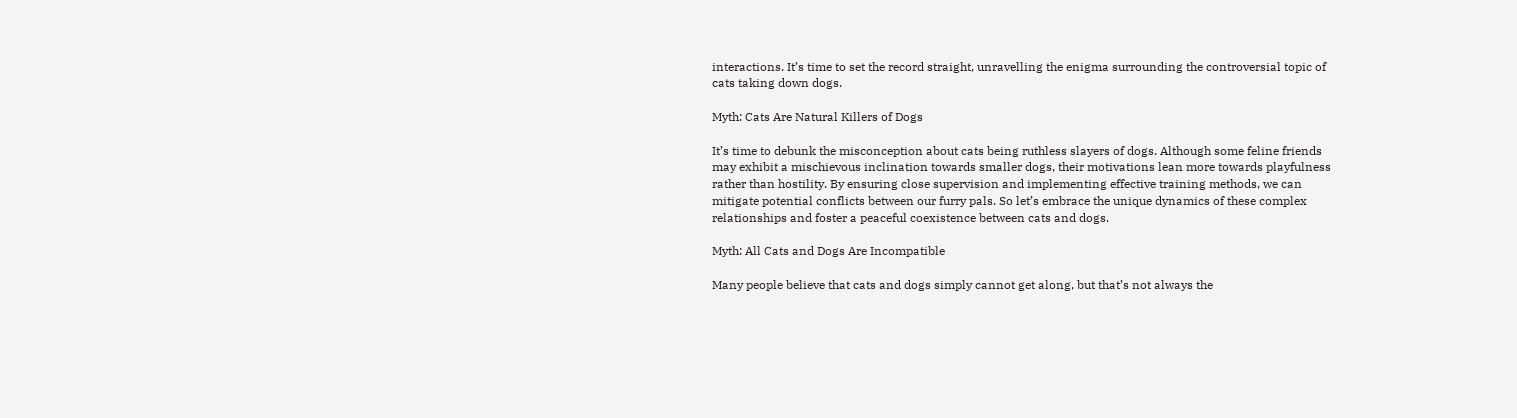interactions. It’s time to set the record straight, unravelling the enigma surrounding the controversial topic of cats taking down dogs.

Myth: Cats Are Natural Killers of Dogs

It’s time to debunk the misconception about cats being ruthless slayers of dogs. Although some feline friends may exhibit a mischievous inclination towards smaller dogs, their motivations lean more towards playfulness rather than hostility. By ensuring close supervision and implementing effective training methods, we can mitigate potential conflicts between our furry pals. So let’s embrace the unique dynamics of these complex relationships and foster a peaceful coexistence between cats and dogs.

Myth: All Cats and Dogs Are Incompatible

Many people believe that cats and dogs simply cannot get along, but that’s not always the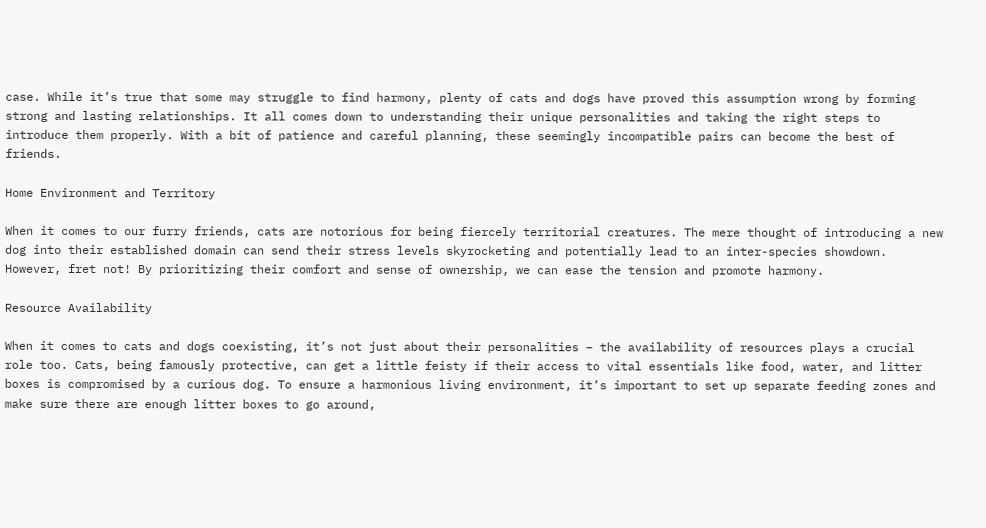case. While it’s true that some may struggle to find harmony, plenty of cats and dogs have proved this assumption wrong by forming strong and lasting relationships. It all comes down to understanding their unique personalities and taking the right steps to introduce them properly. With a bit of patience and careful planning, these seemingly incompatible pairs can become the best of friends.

Home Environment and Territory

When it comes to our furry friends, cats are notorious for being fiercely territorial creatures. The mere thought of introducing a new dog into their established domain can send their stress levels skyrocketing and potentially lead to an inter-species showdown. However, fret not! By prioritizing their comfort and sense of ownership, we can ease the tension and promote harmony.

Resource Availability

When it comes to cats and dogs coexisting, it’s not just about their personalities – the availability of resources plays a crucial role too. Cats, being famously protective, can get a little feisty if their access to vital essentials like food, water, and litter boxes is compromised by a curious dog. To ensure a harmonious living environment, it’s important to set up separate feeding zones and make sure there are enough litter boxes to go around,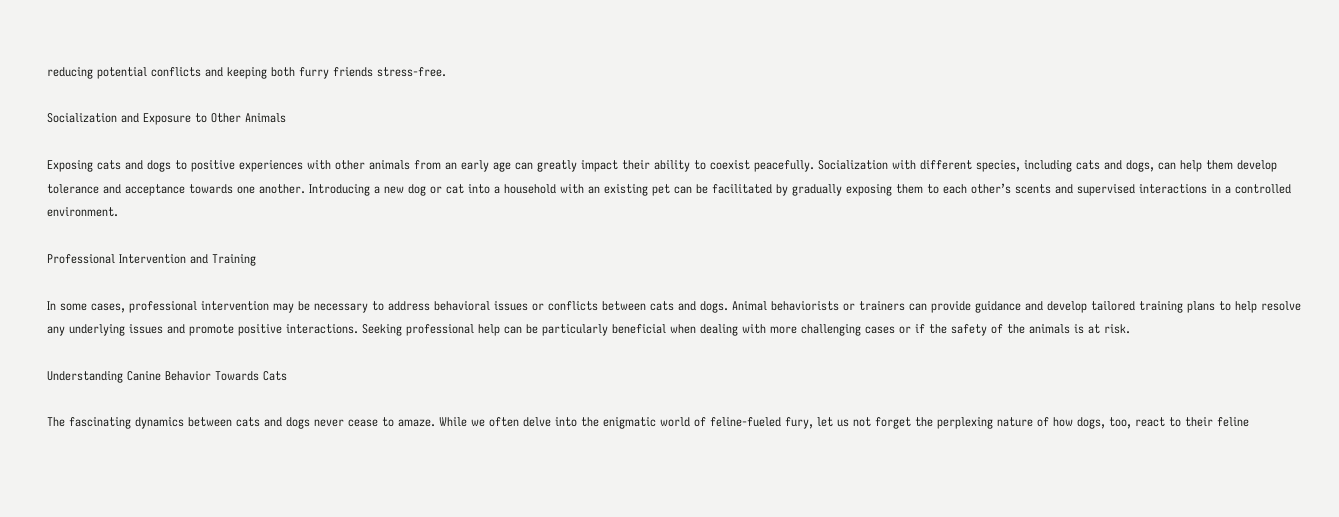reducing potential conflicts and keeping both furry friends stress-free.

Socialization and Exposure to Other Animals

Exposing cats and dogs to positive experiences with other animals from an early age can greatly impact their ability to coexist peacefully. Socialization with different species, including cats and dogs, can help them develop tolerance and acceptance towards one another. Introducing a new dog or cat into a household with an existing pet can be facilitated by gradually exposing them to each other’s scents and supervised interactions in a controlled environment.

Professional Intervention and Training

In some cases, professional intervention may be necessary to address behavioral issues or conflicts between cats and dogs. Animal behaviorists or trainers can provide guidance and develop tailored training plans to help resolve any underlying issues and promote positive interactions. Seeking professional help can be particularly beneficial when dealing with more challenging cases or if the safety of the animals is at risk.

Understanding Canine Behavior Towards Cats

The fascinating dynamics between cats and dogs never cease to amaze. While we often delve into the enigmatic world of feline-fueled fury, let us not forget the perplexing nature of how dogs, too, react to their feline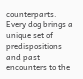counterparts. Every dog brings a unique set of predispositions and past encounters to the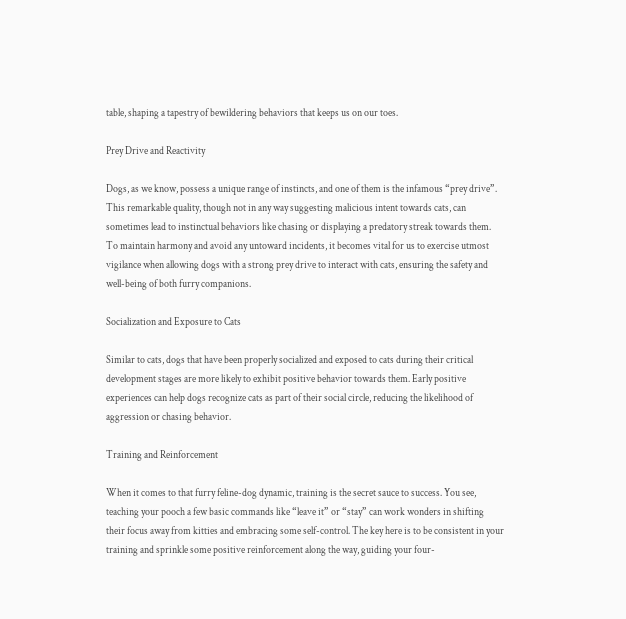table, shaping a tapestry of bewildering behaviors that keeps us on our toes.

Prey Drive and Reactivity

Dogs, as we know, possess a unique range of instincts, and one of them is the infamous “prey drive”. This remarkable quality, though not in any way suggesting malicious intent towards cats, can sometimes lead to instinctual behaviors like chasing or displaying a predatory streak towards them. To maintain harmony and avoid any untoward incidents, it becomes vital for us to exercise utmost vigilance when allowing dogs with a strong prey drive to interact with cats, ensuring the safety and well-being of both furry companions.

Socialization and Exposure to Cats

Similar to cats, dogs that have been properly socialized and exposed to cats during their critical development stages are more likely to exhibit positive behavior towards them. Early positive experiences can help dogs recognize cats as part of their social circle, reducing the likelihood of aggression or chasing behavior.

Training and Reinforcement

When it comes to that furry feline-dog dynamic, training is the secret sauce to success. You see, teaching your pooch a few basic commands like “leave it” or “stay” can work wonders in shifting their focus away from kitties and embracing some self-control. The key here is to be consistent in your training and sprinkle some positive reinforcement along the way, guiding your four-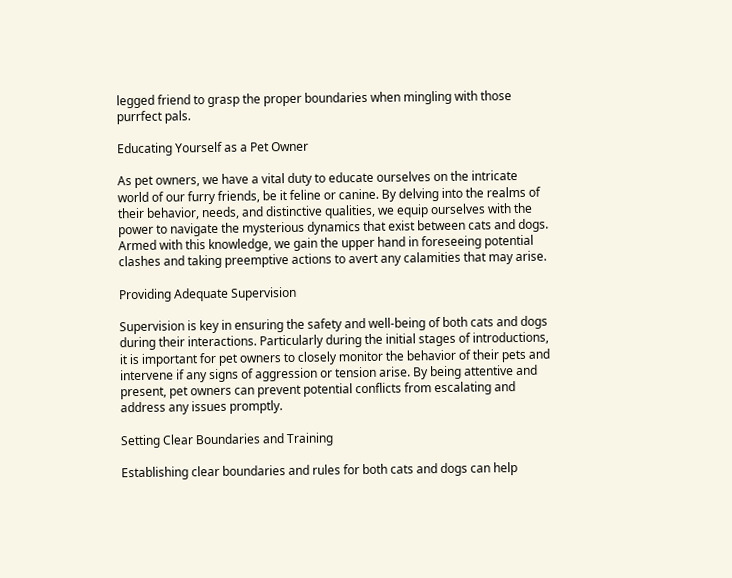legged friend to grasp the proper boundaries when mingling with those purrfect pals.

Educating Yourself as a Pet Owner

As pet owners, we have a vital duty to educate ourselves on the intricate world of our furry friends, be it feline or canine. By delving into the realms of their behavior, needs, and distinctive qualities, we equip ourselves with the power to navigate the mysterious dynamics that exist between cats and dogs. Armed with this knowledge, we gain the upper hand in foreseeing potential clashes and taking preemptive actions to avert any calamities that may arise.

Providing Adequate Supervision

Supervision is key in ensuring the safety and well-being of both cats and dogs during their interactions. Particularly during the initial stages of introductions, it is important for pet owners to closely monitor the behavior of their pets and intervene if any signs of aggression or tension arise. By being attentive and present, pet owners can prevent potential conflicts from escalating and address any issues promptly.

Setting Clear Boundaries and Training

Establishing clear boundaries and rules for both cats and dogs can help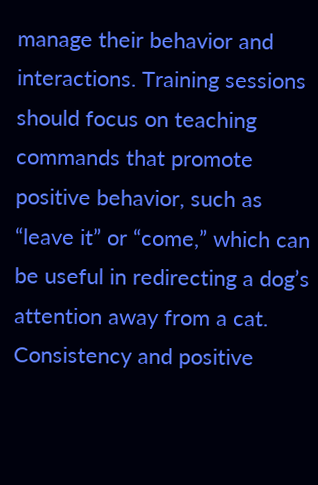manage their behavior and interactions. Training sessions should focus on teaching commands that promote positive behavior, such as “leave it” or “come,” which can be useful in redirecting a dog’s attention away from a cat. Consistency and positive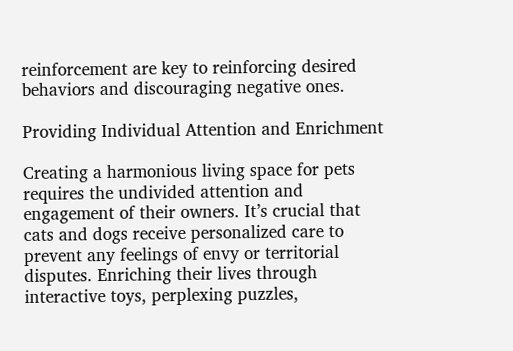reinforcement are key to reinforcing desired behaviors and discouraging negative ones.

Providing Individual Attention and Enrichment

Creating a harmonious living space for pets requires the undivided attention and engagement of their owners. It’s crucial that cats and dogs receive personalized care to prevent any feelings of envy or territorial disputes. Enriching their lives through interactive toys, perplexing puzzles,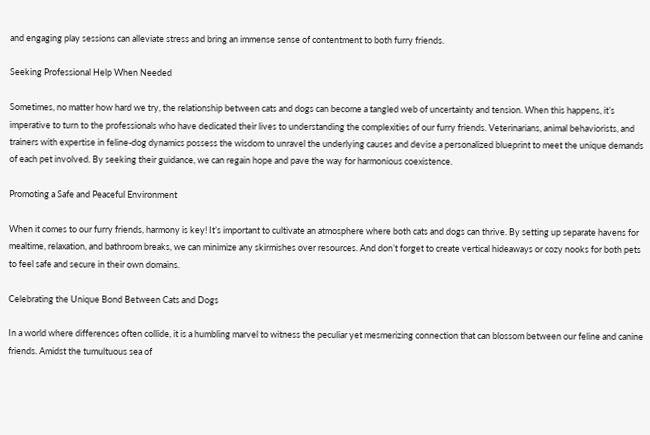and engaging play sessions can alleviate stress and bring an immense sense of contentment to both furry friends.

Seeking Professional Help When Needed

Sometimes, no matter how hard we try, the relationship between cats and dogs can become a tangled web of uncertainty and tension. When this happens, it’s imperative to turn to the professionals who have dedicated their lives to understanding the complexities of our furry friends. Veterinarians, animal behaviorists, and trainers with expertise in feline-dog dynamics possess the wisdom to unravel the underlying causes and devise a personalized blueprint to meet the unique demands of each pet involved. By seeking their guidance, we can regain hope and pave the way for harmonious coexistence.

Promoting a Safe and Peaceful Environment

When it comes to our furry friends, harmony is key! It’s important to cultivate an atmosphere where both cats and dogs can thrive. By setting up separate havens for mealtime, relaxation, and bathroom breaks, we can minimize any skirmishes over resources. And don’t forget to create vertical hideaways or cozy nooks for both pets to feel safe and secure in their own domains.

Celebrating the Unique Bond Between Cats and Dogs

In a world where differences often collide, it is a humbling marvel to witness the peculiar yet mesmerizing connection that can blossom between our feline and canine friends. Amidst the tumultuous sea of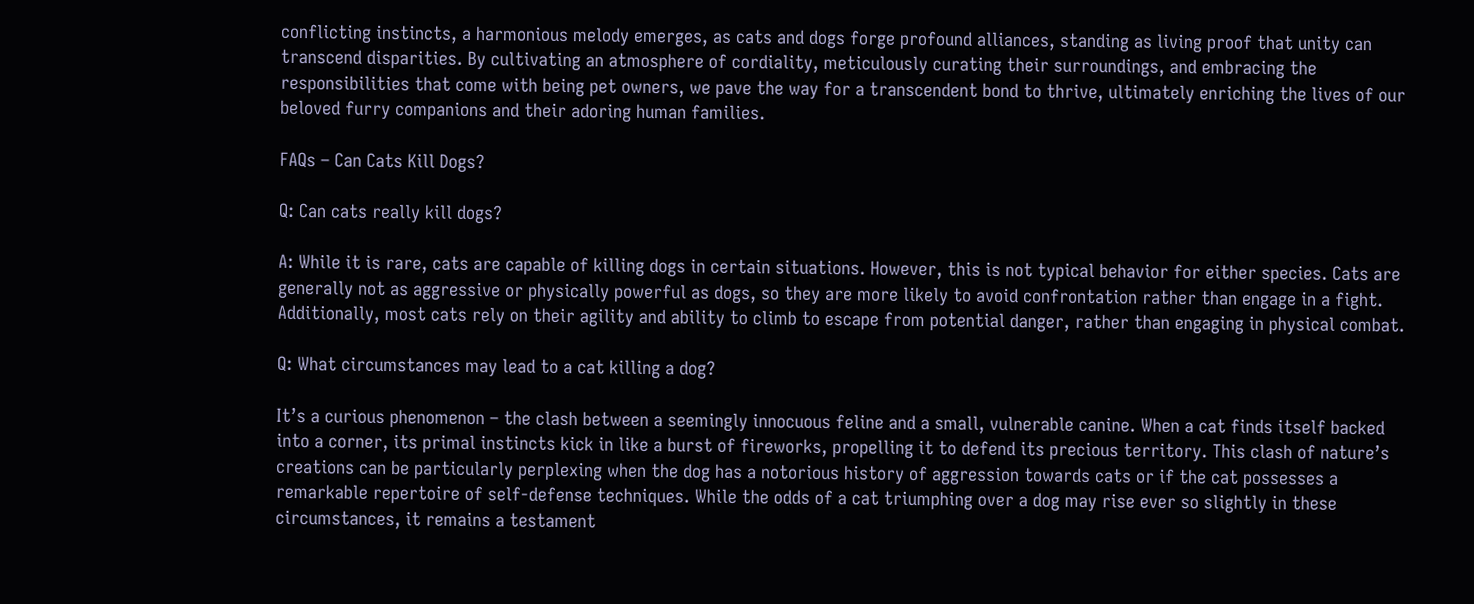conflicting instincts, a harmonious melody emerges, as cats and dogs forge profound alliances, standing as living proof that unity can transcend disparities. By cultivating an atmosphere of cordiality, meticulously curating their surroundings, and embracing the responsibilities that come with being pet owners, we pave the way for a transcendent bond to thrive, ultimately enriching the lives of our beloved furry companions and their adoring human families.

FAQs – Can Cats Kill Dogs?

Q: Can cats really kill dogs?

A: While it is rare, cats are capable of killing dogs in certain situations. However, this is not typical behavior for either species. Cats are generally not as aggressive or physically powerful as dogs, so they are more likely to avoid confrontation rather than engage in a fight. Additionally, most cats rely on their agility and ability to climb to escape from potential danger, rather than engaging in physical combat.

Q: What circumstances may lead to a cat killing a dog?

It’s a curious phenomenon – the clash between a seemingly innocuous feline and a small, vulnerable canine. When a cat finds itself backed into a corner, its primal instincts kick in like a burst of fireworks, propelling it to defend its precious territory. This clash of nature’s creations can be particularly perplexing when the dog has a notorious history of aggression towards cats or if the cat possesses a remarkable repertoire of self-defense techniques. While the odds of a cat triumphing over a dog may rise ever so slightly in these circumstances, it remains a testament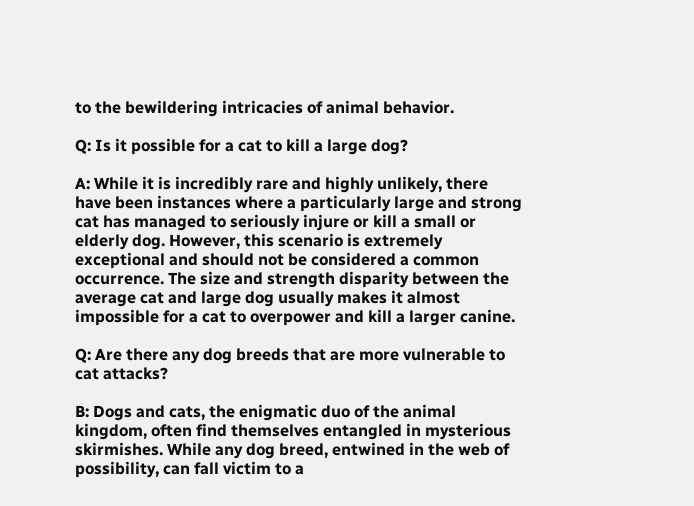to the bewildering intricacies of animal behavior.

Q: Is it possible for a cat to kill a large dog?

A: While it is incredibly rare and highly unlikely, there have been instances where a particularly large and strong cat has managed to seriously injure or kill a small or elderly dog. However, this scenario is extremely exceptional and should not be considered a common occurrence. The size and strength disparity between the average cat and large dog usually makes it almost impossible for a cat to overpower and kill a larger canine.

Q: Are there any dog breeds that are more vulnerable to cat attacks?

B: Dogs and cats, the enigmatic duo of the animal kingdom, often find themselves entangled in mysterious skirmishes. While any dog breed, entwined in the web of possibility, can fall victim to a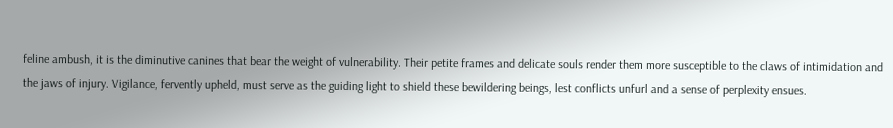feline ambush, it is the diminutive canines that bear the weight of vulnerability. Their petite frames and delicate souls render them more susceptible to the claws of intimidation and the jaws of injury. Vigilance, fervently upheld, must serve as the guiding light to shield these bewildering beings, lest conflicts unfurl and a sense of perplexity ensues.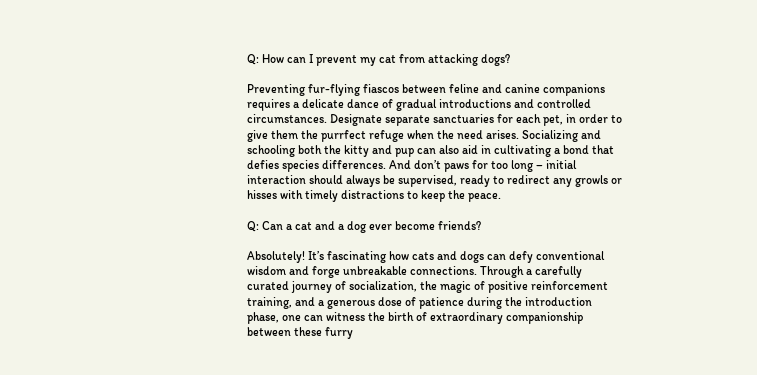Q: How can I prevent my cat from attacking dogs?

Preventing fur-flying fiascos between feline and canine companions requires a delicate dance of gradual introductions and controlled circumstances. Designate separate sanctuaries for each pet, in order to give them the purrfect refuge when the need arises. Socializing and schooling both the kitty and pup can also aid in cultivating a bond that defies species differences. And don’t paws for too long – initial interaction should always be supervised, ready to redirect any growls or hisses with timely distractions to keep the peace.

Q: Can a cat and a dog ever become friends?

Absolutely! It’s fascinating how cats and dogs can defy conventional wisdom and forge unbreakable connections. Through a carefully curated journey of socialization, the magic of positive reinforcement training, and a generous dose of patience during the introduction phase, one can witness the birth of extraordinary companionship between these furry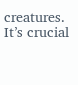creatures. It’s crucial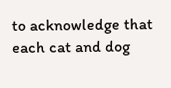to acknowledge that each cat and dog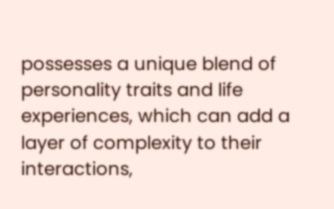possesses a unique blend of personality traits and life experiences, which can add a layer of complexity to their interactions,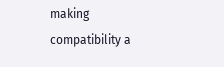making compatibility a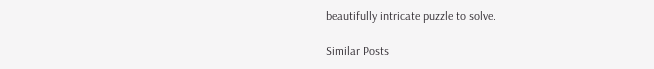beautifully intricate puzzle to solve.

Similar Posts